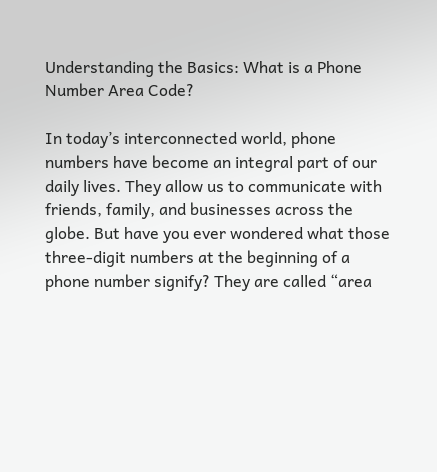Understanding the Basics: What is a Phone Number Area Code?

In today’s interconnected world, phone numbers have become an integral part of our daily lives. They allow us to communicate with friends, family, and businesses across the globe. But have you ever wondered what those three-digit numbers at the beginning of a phone number signify? They are called “area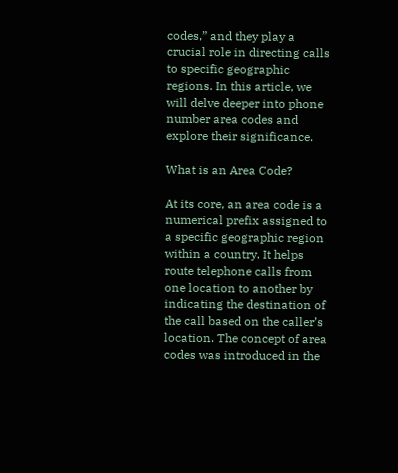codes,” and they play a crucial role in directing calls to specific geographic regions. In this article, we will delve deeper into phone number area codes and explore their significance.

What is an Area Code?

At its core, an area code is a numerical prefix assigned to a specific geographic region within a country. It helps route telephone calls from one location to another by indicating the destination of the call based on the caller’s location. The concept of area codes was introduced in the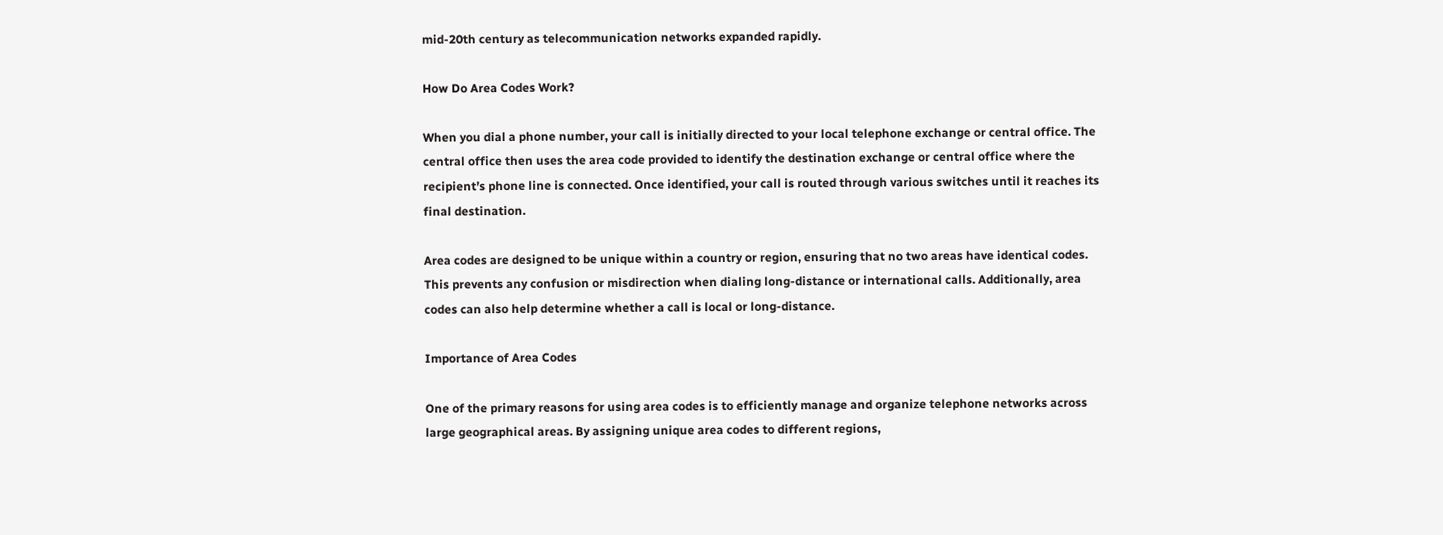mid-20th century as telecommunication networks expanded rapidly.

How Do Area Codes Work?

When you dial a phone number, your call is initially directed to your local telephone exchange or central office. The central office then uses the area code provided to identify the destination exchange or central office where the recipient’s phone line is connected. Once identified, your call is routed through various switches until it reaches its final destination.

Area codes are designed to be unique within a country or region, ensuring that no two areas have identical codes. This prevents any confusion or misdirection when dialing long-distance or international calls. Additionally, area codes can also help determine whether a call is local or long-distance.

Importance of Area Codes

One of the primary reasons for using area codes is to efficiently manage and organize telephone networks across large geographical areas. By assigning unique area codes to different regions,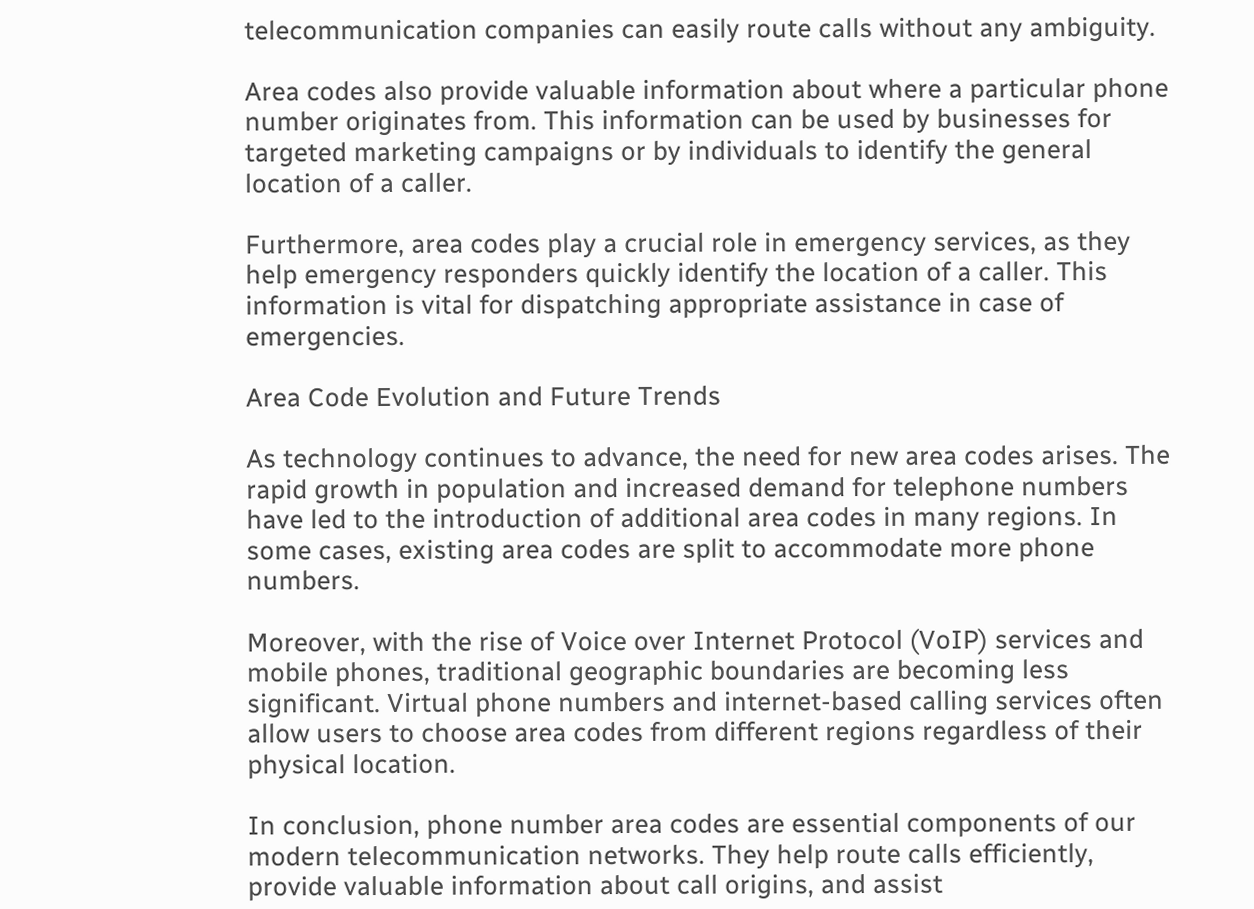telecommunication companies can easily route calls without any ambiguity.

Area codes also provide valuable information about where a particular phone number originates from. This information can be used by businesses for targeted marketing campaigns or by individuals to identify the general location of a caller.

Furthermore, area codes play a crucial role in emergency services, as they help emergency responders quickly identify the location of a caller. This information is vital for dispatching appropriate assistance in case of emergencies.

Area Code Evolution and Future Trends

As technology continues to advance, the need for new area codes arises. The rapid growth in population and increased demand for telephone numbers have led to the introduction of additional area codes in many regions. In some cases, existing area codes are split to accommodate more phone numbers.

Moreover, with the rise of Voice over Internet Protocol (VoIP) services and mobile phones, traditional geographic boundaries are becoming less significant. Virtual phone numbers and internet-based calling services often allow users to choose area codes from different regions regardless of their physical location.

In conclusion, phone number area codes are essential components of our modern telecommunication networks. They help route calls efficiently, provide valuable information about call origins, and assist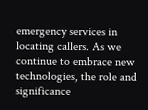emergency services in locating callers. As we continue to embrace new technologies, the role and significance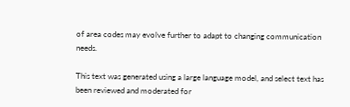of area codes may evolve further to adapt to changing communication needs.

This text was generated using a large language model, and select text has been reviewed and moderated for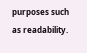purposes such as readability.